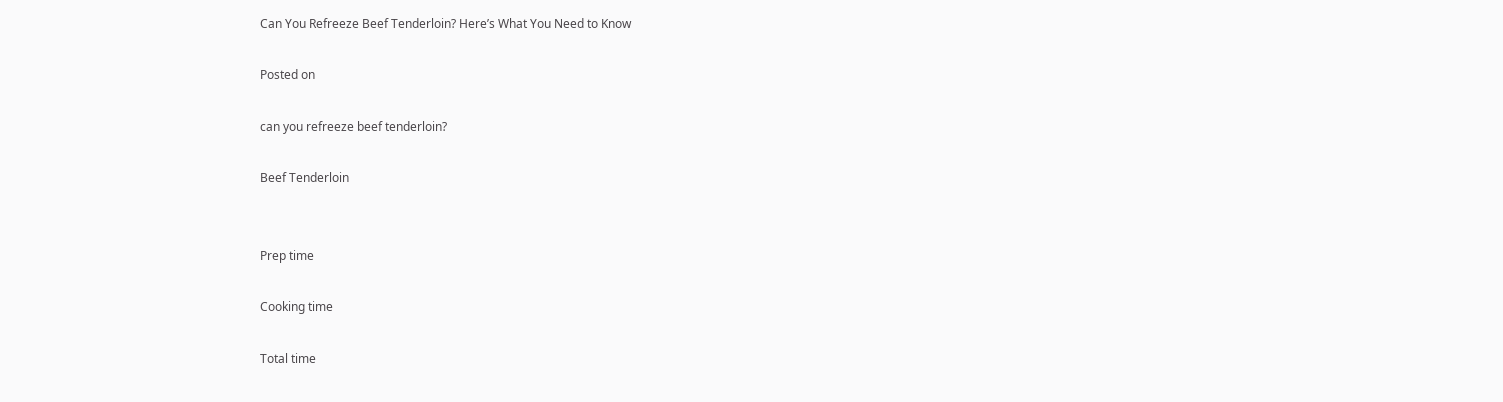Can You Refreeze Beef Tenderloin? Here’s What You Need to Know

Posted on

can you refreeze beef tenderloin?

Beef Tenderloin


Prep time

Cooking time

Total time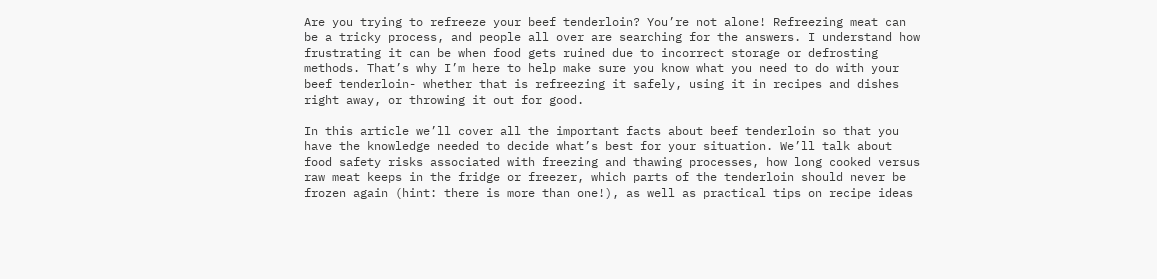Are you trying to refreeze your beef tenderloin? You’re not alone! Refreezing meat can be a tricky process, and people all over are searching for the answers. I understand how frustrating it can be when food gets ruined due to incorrect storage or defrosting methods. That’s why I’m here to help make sure you know what you need to do with your beef tenderloin- whether that is refreezing it safely, using it in recipes and dishes right away, or throwing it out for good.

In this article we’ll cover all the important facts about beef tenderloin so that you have the knowledge needed to decide what’s best for your situation. We’ll talk about food safety risks associated with freezing and thawing processes, how long cooked versus raw meat keeps in the fridge or freezer, which parts of the tenderloin should never be frozen again (hint: there is more than one!), as well as practical tips on recipe ideas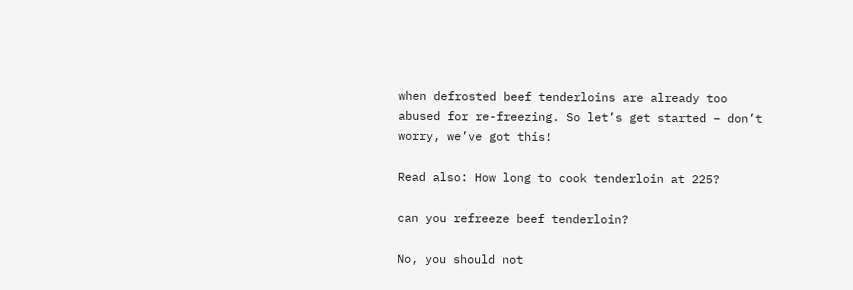when defrosted beef tenderloins are already too abused for re-freezing. So let’s get started – don’t worry, we’ve got this!

Read also: How long to cook tenderloin at 225?

can you refreeze beef tenderloin?

No, you should not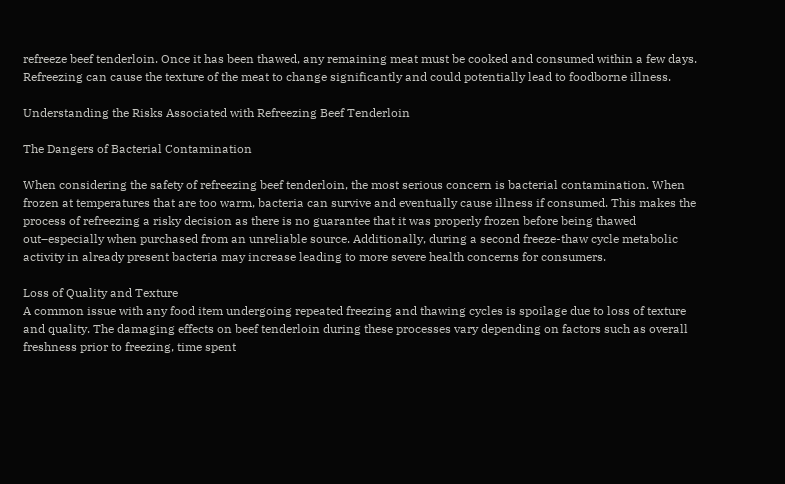refreeze beef tenderloin. Once it has been thawed, any remaining meat must be cooked and consumed within a few days. Refreezing can cause the texture of the meat to change significantly and could potentially lead to foodborne illness.

Understanding the Risks Associated with Refreezing Beef Tenderloin

The Dangers of Bacterial Contamination

When considering the safety of refreezing beef tenderloin, the most serious concern is bacterial contamination. When frozen at temperatures that are too warm, bacteria can survive and eventually cause illness if consumed. This makes the process of refreezing a risky decision as there is no guarantee that it was properly frozen before being thawed out–especially when purchased from an unreliable source. Additionally, during a second freeze-thaw cycle metabolic activity in already present bacteria may increase leading to more severe health concerns for consumers.

Loss of Quality and Texture
A common issue with any food item undergoing repeated freezing and thawing cycles is spoilage due to loss of texture and quality. The damaging effects on beef tenderloin during these processes vary depending on factors such as overall freshness prior to freezing, time spent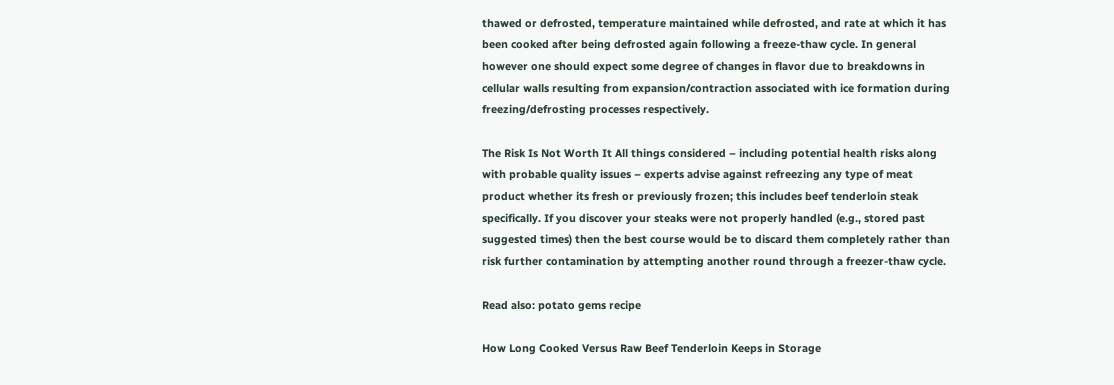thawed or defrosted, temperature maintained while defrosted, and rate at which it has been cooked after being defrosted again following a freeze-thaw cycle. In general however one should expect some degree of changes in flavor due to breakdowns in cellular walls resulting from expansion/contraction associated with ice formation during freezing/defrosting processes respectively.

The Risk Is Not Worth It All things considered – including potential health risks along with probable quality issues – experts advise against refreezing any type of meat product whether its fresh or previously frozen; this includes beef tenderloin steak specifically. If you discover your steaks were not properly handled (e.g., stored past suggested times) then the best course would be to discard them completely rather than risk further contamination by attempting another round through a freezer-thaw cycle.

Read also: potato gems recipe

How Long Cooked Versus Raw Beef Tenderloin Keeps in Storage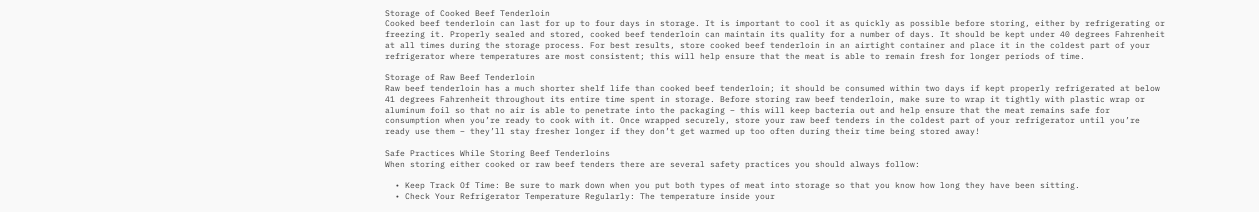Storage of Cooked Beef Tenderloin
Cooked beef tenderloin can last for up to four days in storage. It is important to cool it as quickly as possible before storing, either by refrigerating or freezing it. Properly sealed and stored, cooked beef tenderloin can maintain its quality for a number of days. It should be kept under 40 degrees Fahrenheit at all times during the storage process. For best results, store cooked beef tenderloin in an airtight container and place it in the coldest part of your refrigerator where temperatures are most consistent; this will help ensure that the meat is able to remain fresh for longer periods of time.

Storage of Raw Beef Tenderloin
Raw beef tenderloin has a much shorter shelf life than cooked beef tenderloin; it should be consumed within two days if kept properly refrigerated at below 41 degrees Fahrenheit throughout its entire time spent in storage. Before storing raw beef tenderloin, make sure to wrap it tightly with plastic wrap or aluminum foil so that no air is able to penetrate into the packaging – this will keep bacteria out and help ensure that the meat remains safe for consumption when you’re ready to cook with it. Once wrapped securely, store your raw beef tenders in the coldest part of your refrigerator until you’re ready use them – they’ll stay fresher longer if they don’t get warmed up too often during their time being stored away!

Safe Practices While Storing Beef Tenderloins
When storing either cooked or raw beef tenders there are several safety practices you should always follow:

  • Keep Track Of Time: Be sure to mark down when you put both types of meat into storage so that you know how long they have been sitting.
  • Check Your Refrigerator Temperature Regularly: The temperature inside your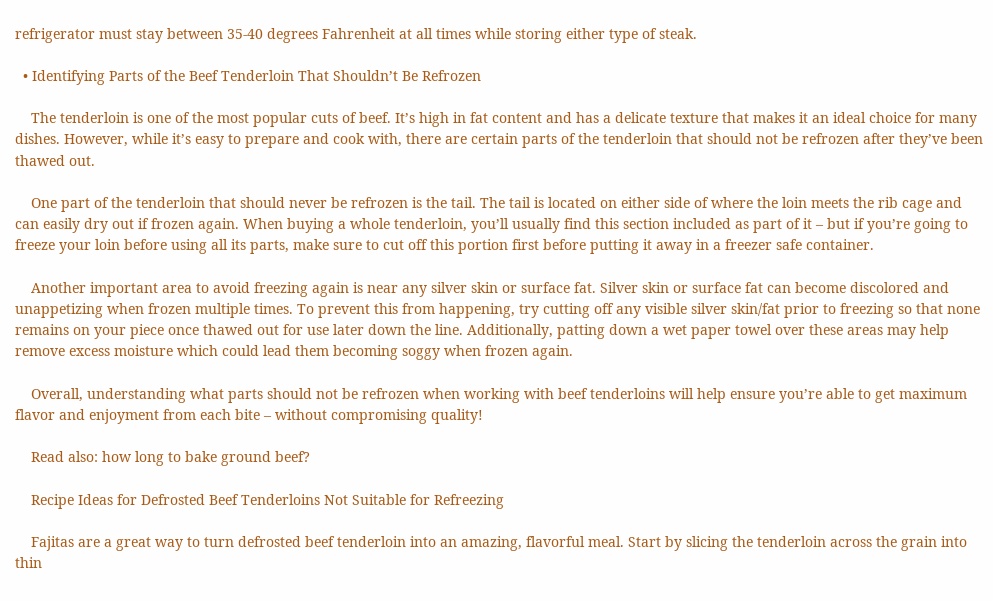refrigerator must stay between 35-40 degrees Fahrenheit at all times while storing either type of steak.

  • Identifying Parts of the Beef Tenderloin That Shouldn’t Be Refrozen

    The tenderloin is one of the most popular cuts of beef. It’s high in fat content and has a delicate texture that makes it an ideal choice for many dishes. However, while it’s easy to prepare and cook with, there are certain parts of the tenderloin that should not be refrozen after they’ve been thawed out.

    One part of the tenderloin that should never be refrozen is the tail. The tail is located on either side of where the loin meets the rib cage and can easily dry out if frozen again. When buying a whole tenderloin, you’ll usually find this section included as part of it – but if you’re going to freeze your loin before using all its parts, make sure to cut off this portion first before putting it away in a freezer safe container.

    Another important area to avoid freezing again is near any silver skin or surface fat. Silver skin or surface fat can become discolored and unappetizing when frozen multiple times. To prevent this from happening, try cutting off any visible silver skin/fat prior to freezing so that none remains on your piece once thawed out for use later down the line. Additionally, patting down a wet paper towel over these areas may help remove excess moisture which could lead them becoming soggy when frozen again.

    Overall, understanding what parts should not be refrozen when working with beef tenderloins will help ensure you’re able to get maximum flavor and enjoyment from each bite – without compromising quality!

    Read also: how long to bake ground beef?

    Recipe Ideas for Defrosted Beef Tenderloins Not Suitable for Refreezing

    Fajitas are a great way to turn defrosted beef tenderloin into an amazing, flavorful meal. Start by slicing the tenderloin across the grain into thin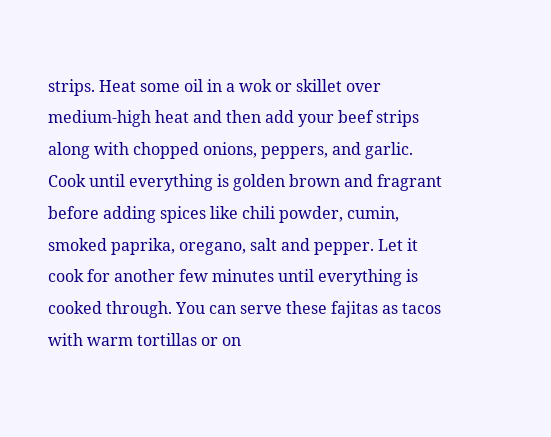strips. Heat some oil in a wok or skillet over medium-high heat and then add your beef strips along with chopped onions, peppers, and garlic. Cook until everything is golden brown and fragrant before adding spices like chili powder, cumin, smoked paprika, oregano, salt and pepper. Let it cook for another few minutes until everything is cooked through. You can serve these fajitas as tacos with warm tortillas or on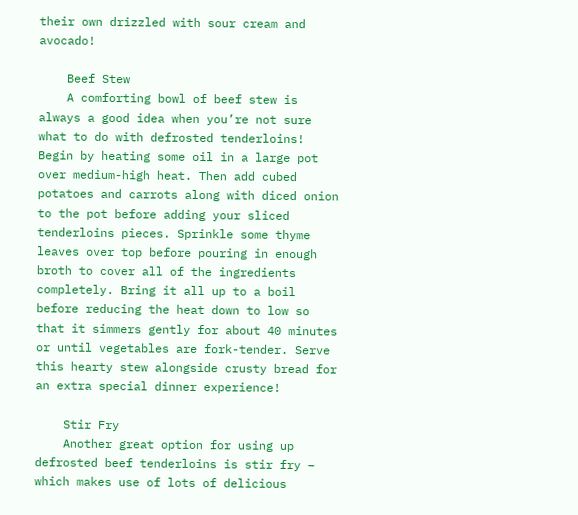their own drizzled with sour cream and avocado!

    Beef Stew
    A comforting bowl of beef stew is always a good idea when you’re not sure what to do with defrosted tenderloins! Begin by heating some oil in a large pot over medium-high heat. Then add cubed potatoes and carrots along with diced onion to the pot before adding your sliced tenderloins pieces. Sprinkle some thyme leaves over top before pouring in enough broth to cover all of the ingredients completely. Bring it all up to a boil before reducing the heat down to low so that it simmers gently for about 40 minutes or until vegetables are fork-tender. Serve this hearty stew alongside crusty bread for an extra special dinner experience!

    Stir Fry
    Another great option for using up defrosted beef tenderloins is stir fry – which makes use of lots of delicious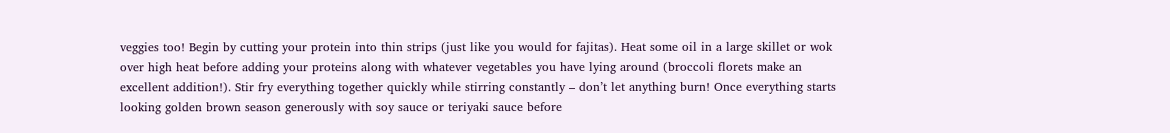veggies too! Begin by cutting your protein into thin strips (just like you would for fajitas). Heat some oil in a large skillet or wok over high heat before adding your proteins along with whatever vegetables you have lying around (broccoli florets make an excellent addition!). Stir fry everything together quickly while stirring constantly – don’t let anything burn! Once everything starts looking golden brown season generously with soy sauce or teriyaki sauce before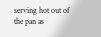serving hot out of the pan as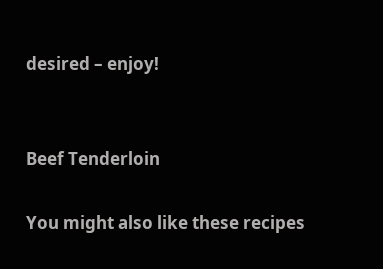desired – enjoy!


Beef Tenderloin

You might also like these recipes